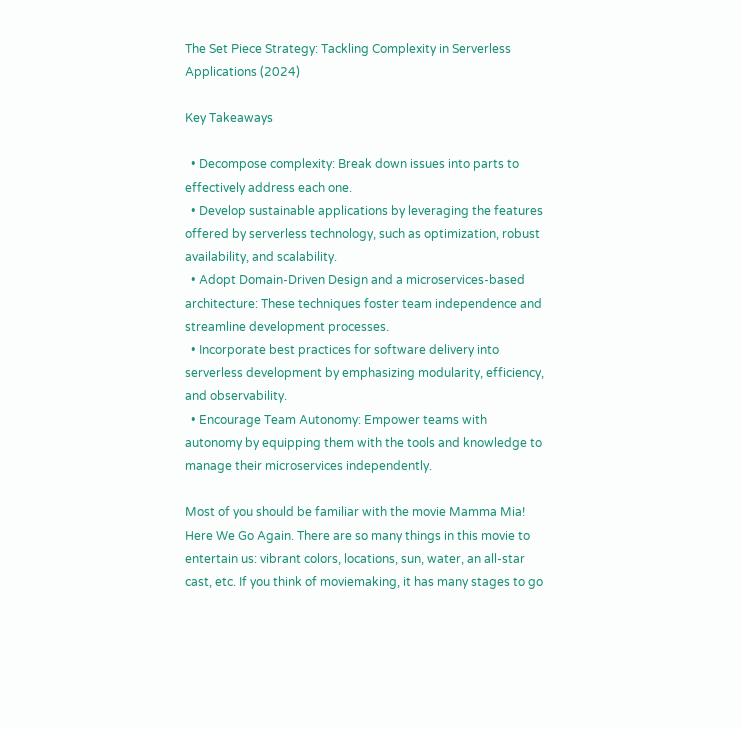The Set Piece Strategy: Tackling Complexity in Serverless Applications (2024)

Key Takeaways

  • Decompose complexity: Break down issues into parts to effectively address each one.
  • Develop sustainable applications by leveraging the features offered by serverless technology, such as optimization, robust availability, and scalability.
  • Adopt Domain-Driven Design and a microservices-based architecture: These techniques foster team independence and streamline development processes.
  • Incorporate best practices for software delivery into serverless development by emphasizing modularity, efficiency, and observability.
  • Encourage Team Autonomy: Empower teams with autonomy by equipping them with the tools and knowledge to manage their microservices independently.

Most of you should be familiar with the movie Mamma Mia! Here We Go Again. There are so many things in this movie to entertain us: vibrant colors, locations, sun, water, an all-star cast, etc. If you think of moviemaking, it has many stages to go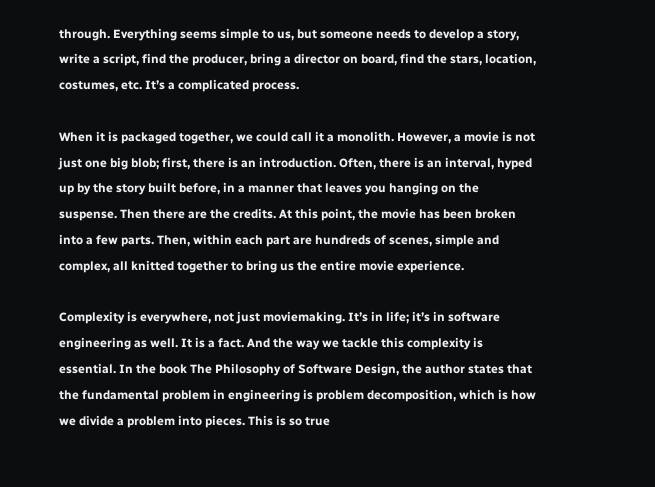through. Everything seems simple to us, but someone needs to develop a story, write a script, find the producer, bring a director on board, find the stars, location, costumes, etc. It’s a complicated process.

When it is packaged together, we could call it a monolith. However, a movie is not just one big blob; first, there is an introduction. Often, there is an interval, hyped up by the story built before, in a manner that leaves you hanging on the suspense. Then there are the credits. At this point, the movie has been broken into a few parts. Then, within each part are hundreds of scenes, simple and complex, all knitted together to bring us the entire movie experience.

Complexity is everywhere, not just moviemaking. It’s in life; it’s in software engineering as well. It is a fact. And the way we tackle this complexity is essential. In the book The Philosophy of Software Design, the author states that the fundamental problem in engineering is problem decomposition, which is how we divide a problem into pieces. This is so true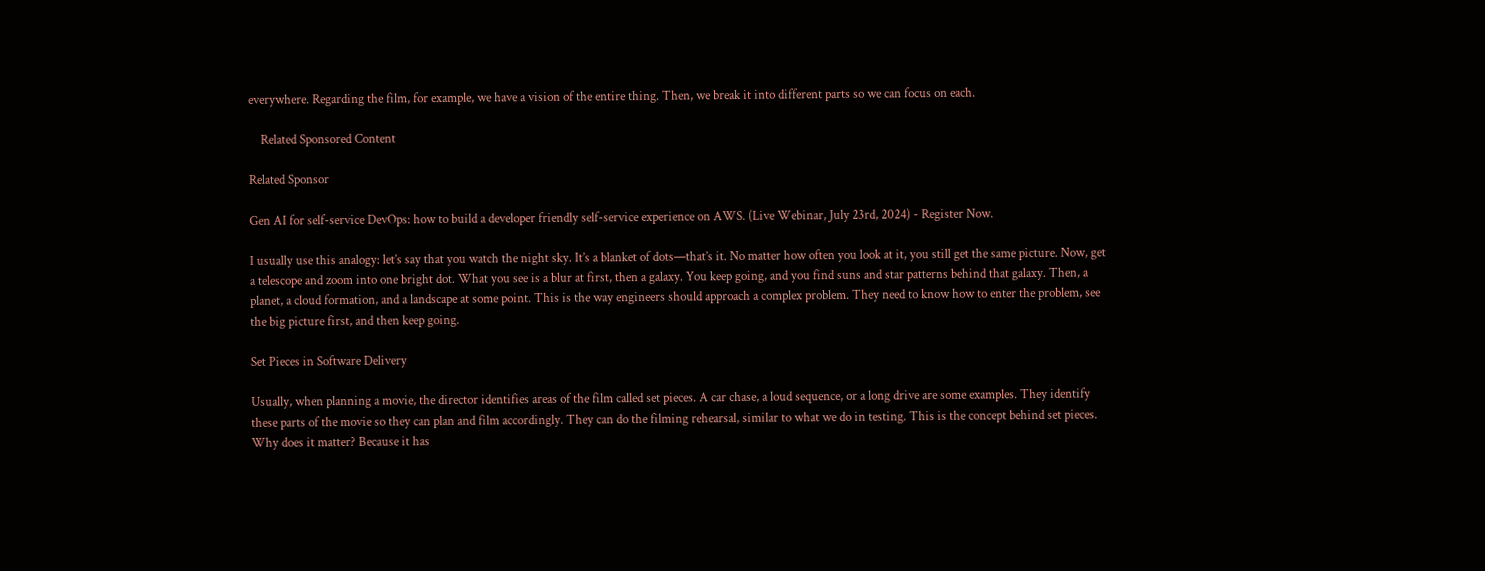everywhere. Regarding the film, for example, we have a vision of the entire thing. Then, we break it into different parts so we can focus on each.

    Related Sponsored Content

Related Sponsor

Gen AI for self-service DevOps: how to build a developer friendly self-service experience on AWS. (Live Webinar, July 23rd, 2024) - Register Now.

I usually use this analogy: let’s say that you watch the night sky. It’s a blanket of dots—that’s it. No matter how often you look at it, you still get the same picture. Now, get a telescope and zoom into one bright dot. What you see is a blur at first, then a galaxy. You keep going, and you find suns and star patterns behind that galaxy. Then, a planet, a cloud formation, and a landscape at some point. This is the way engineers should approach a complex problem. They need to know how to enter the problem, see the big picture first, and then keep going.

Set Pieces in Software Delivery

Usually, when planning a movie, the director identifies areas of the film called set pieces. A car chase, a loud sequence, or a long drive are some examples. They identify these parts of the movie so they can plan and film accordingly. They can do the filming rehearsal, similar to what we do in testing. This is the concept behind set pieces. Why does it matter? Because it has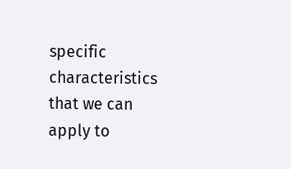specific characteristics that we can apply to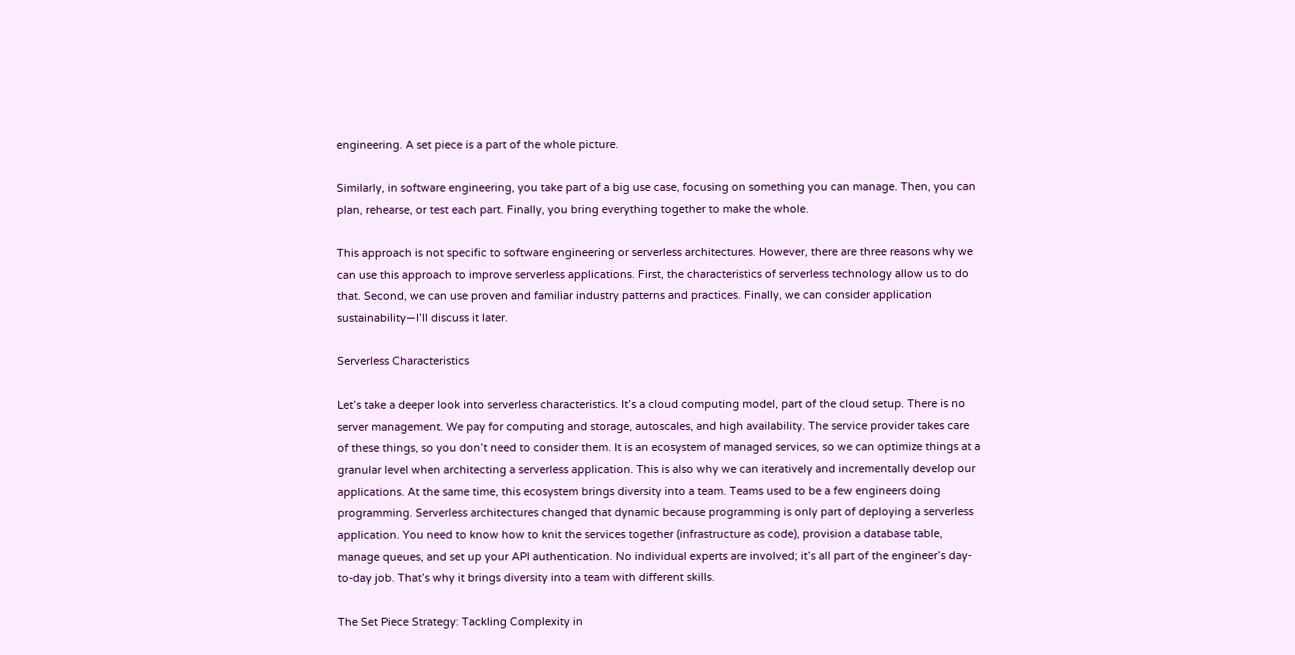engineering. A set piece is a part of the whole picture.

Similarly, in software engineering, you take part of a big use case, focusing on something you can manage. Then, you can plan, rehearse, or test each part. Finally, you bring everything together to make the whole.

This approach is not specific to software engineering or serverless architectures. However, there are three reasons why we can use this approach to improve serverless applications. First, the characteristics of serverless technology allow us to do that. Second, we can use proven and familiar industry patterns and practices. Finally, we can consider application sustainability—I’ll discuss it later.

Serverless Characteristics

Let’s take a deeper look into serverless characteristics. It’s a cloud computing model, part of the cloud setup. There is no server management. We pay for computing and storage, autoscales, and high availability. The service provider takes care of these things, so you don’t need to consider them. It is an ecosystem of managed services, so we can optimize things at a granular level when architecting a serverless application. This is also why we can iteratively and incrementally develop our applications. At the same time, this ecosystem brings diversity into a team. Teams used to be a few engineers doing programming. Serverless architectures changed that dynamic because programming is only part of deploying a serverless application. You need to know how to knit the services together (infrastructure as code), provision a database table, manage queues, and set up your API authentication. No individual experts are involved; it’s all part of the engineer’s day-to-day job. That’s why it brings diversity into a team with different skills.

The Set Piece Strategy: Tackling Complexity in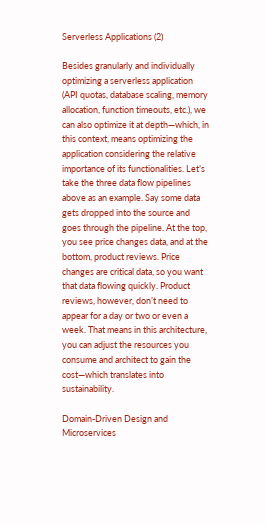Serverless Applications (2)

Besides granularly and individually optimizing a serverless application (API quotas, database scaling, memory allocation, function timeouts, etc.), we can also optimize it at depth—which, in this context, means optimizing the application considering the relative importance of its functionalities. Let’s take the three data flow pipelines above as an example. Say some data gets dropped into the source and goes through the pipeline. At the top, you see price changes data, and at the bottom, product reviews. Price changes are critical data, so you want that data flowing quickly. Product reviews, however, don’t need to appear for a day or two or even a week. That means in this architecture, you can adjust the resources you consume and architect to gain the cost—which translates into sustainability.

Domain-Driven Design and Microservices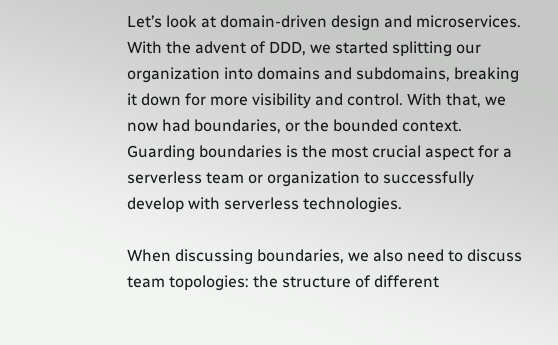Let’s look at domain-driven design and microservices. With the advent of DDD, we started splitting our organization into domains and subdomains, breaking it down for more visibility and control. With that, we now had boundaries, or the bounded context. Guarding boundaries is the most crucial aspect for a serverless team or organization to successfully develop with serverless technologies.

When discussing boundaries, we also need to discuss team topologies: the structure of different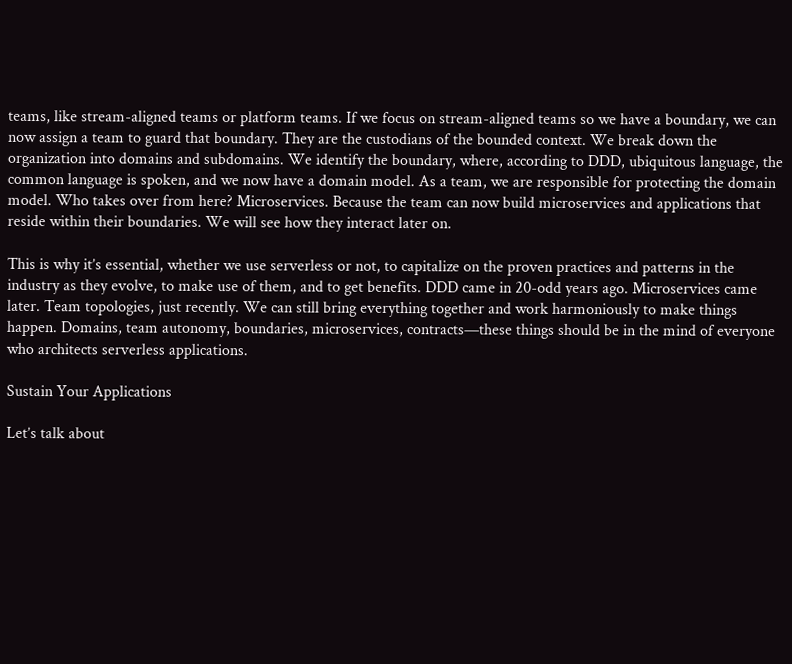teams, like stream-aligned teams or platform teams. If we focus on stream-aligned teams so we have a boundary, we can now assign a team to guard that boundary. They are the custodians of the bounded context. We break down the organization into domains and subdomains. We identify the boundary, where, according to DDD, ubiquitous language, the common language is spoken, and we now have a domain model. As a team, we are responsible for protecting the domain model. Who takes over from here? Microservices. Because the team can now build microservices and applications that reside within their boundaries. We will see how they interact later on.

This is why it’s essential, whether we use serverless or not, to capitalize on the proven practices and patterns in the industry as they evolve, to make use of them, and to get benefits. DDD came in 20-odd years ago. Microservices came later. Team topologies, just recently. We can still bring everything together and work harmoniously to make things happen. Domains, team autonomy, boundaries, microservices, contracts—these things should be in the mind of everyone who architects serverless applications.

Sustain Your Applications

Let’s talk about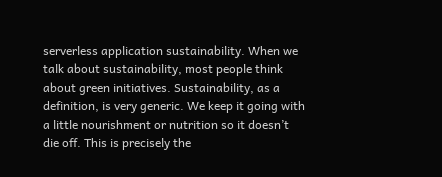serverless application sustainability. When we talk about sustainability, most people think about green initiatives. Sustainability, as a definition, is very generic. We keep it going with a little nourishment or nutrition so it doesn’t die off. This is precisely the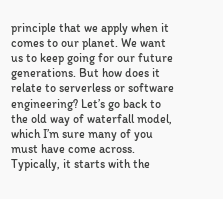principle that we apply when it comes to our planet. We want us to keep going for our future generations. But how does it relate to serverless or software engineering? Let’s go back to the old way of waterfall model, which I’m sure many of you must have come across. Typically, it starts with the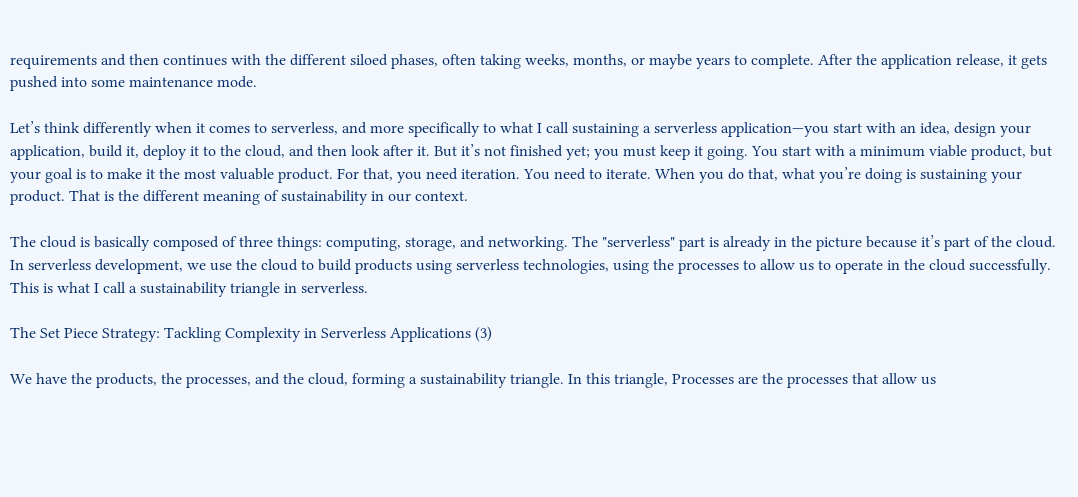requirements and then continues with the different siloed phases, often taking weeks, months, or maybe years to complete. After the application release, it gets pushed into some maintenance mode.

Let’s think differently when it comes to serverless, and more specifically to what I call sustaining a serverless application—you start with an idea, design your application, build it, deploy it to the cloud, and then look after it. But it’s not finished yet; you must keep it going. You start with a minimum viable product, but your goal is to make it the most valuable product. For that, you need iteration. You need to iterate. When you do that, what you’re doing is sustaining your product. That is the different meaning of sustainability in our context.

The cloud is basically composed of three things: computing, storage, and networking. The "serverless" part is already in the picture because it’s part of the cloud. In serverless development, we use the cloud to build products using serverless technologies, using the processes to allow us to operate in the cloud successfully. This is what I call a sustainability triangle in serverless.

The Set Piece Strategy: Tackling Complexity in Serverless Applications (3)

We have the products, the processes, and the cloud, forming a sustainability triangle. In this triangle, Processes are the processes that allow us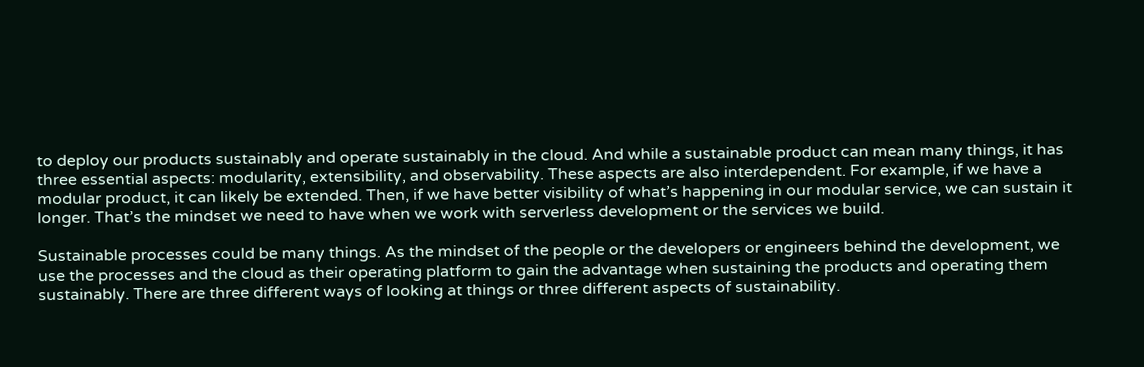to deploy our products sustainably and operate sustainably in the cloud. And while a sustainable product can mean many things, it has three essential aspects: modularity, extensibility, and observability. These aspects are also interdependent. For example, if we have a modular product, it can likely be extended. Then, if we have better visibility of what’s happening in our modular service, we can sustain it longer. That’s the mindset we need to have when we work with serverless development or the services we build.

Sustainable processes could be many things. As the mindset of the people or the developers or engineers behind the development, we use the processes and the cloud as their operating platform to gain the advantage when sustaining the products and operating them sustainably. There are three different ways of looking at things or three different aspects of sustainability.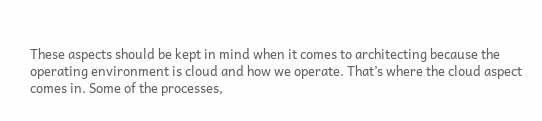These aspects should be kept in mind when it comes to architecting because the operating environment is cloud and how we operate. That’s where the cloud aspect comes in. Some of the processes,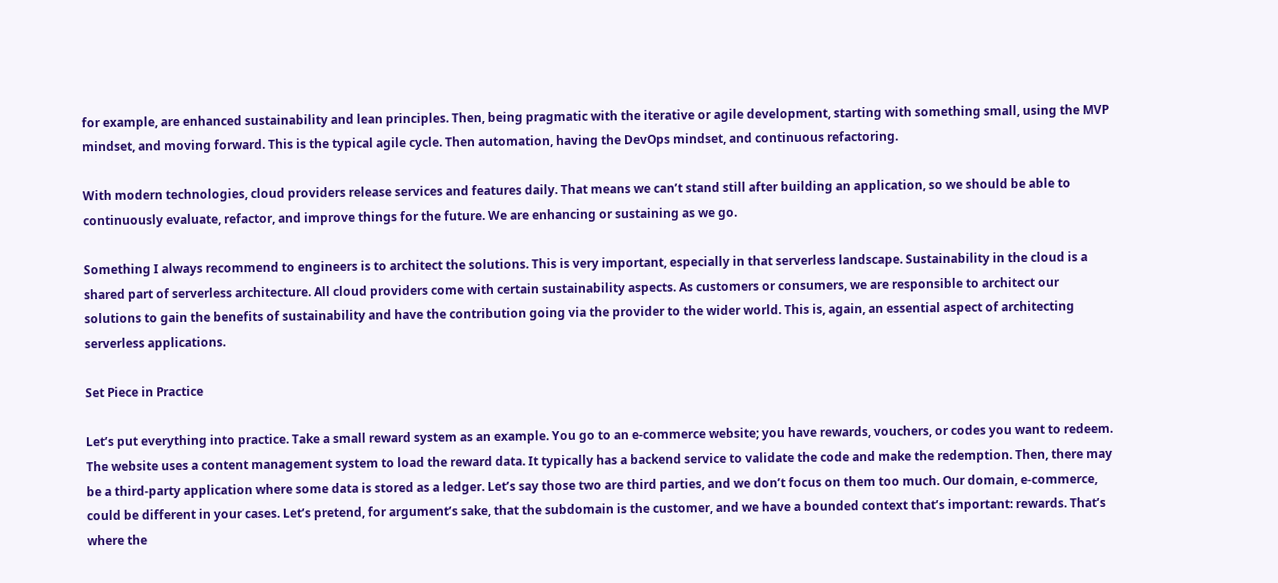for example, are enhanced sustainability and lean principles. Then, being pragmatic with the iterative or agile development, starting with something small, using the MVP mindset, and moving forward. This is the typical agile cycle. Then automation, having the DevOps mindset, and continuous refactoring.

With modern technologies, cloud providers release services and features daily. That means we can’t stand still after building an application, so we should be able to continuously evaluate, refactor, and improve things for the future. We are enhancing or sustaining as we go.

Something I always recommend to engineers is to architect the solutions. This is very important, especially in that serverless landscape. Sustainability in the cloud is a shared part of serverless architecture. All cloud providers come with certain sustainability aspects. As customers or consumers, we are responsible to architect our solutions to gain the benefits of sustainability and have the contribution going via the provider to the wider world. This is, again, an essential aspect of architecting serverless applications.

Set Piece in Practice

Let’s put everything into practice. Take a small reward system as an example. You go to an e-commerce website; you have rewards, vouchers, or codes you want to redeem. The website uses a content management system to load the reward data. It typically has a backend service to validate the code and make the redemption. Then, there may be a third-party application where some data is stored as a ledger. Let’s say those two are third parties, and we don’t focus on them too much. Our domain, e-commerce, could be different in your cases. Let’s pretend, for argument’s sake, that the subdomain is the customer, and we have a bounded context that’s important: rewards. That’s where the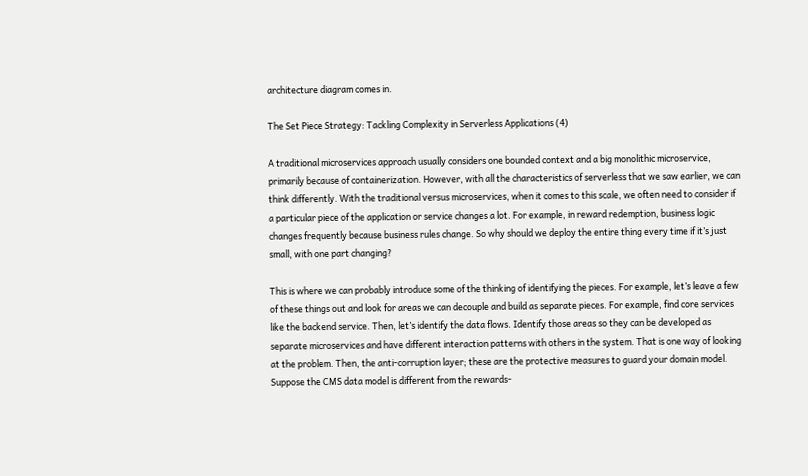architecture diagram comes in.

The Set Piece Strategy: Tackling Complexity in Serverless Applications (4)

A traditional microservices approach usually considers one bounded context and a big monolithic microservice, primarily because of containerization. However, with all the characteristics of serverless that we saw earlier, we can think differently. With the traditional versus microservices, when it comes to this scale, we often need to consider if a particular piece of the application or service changes a lot. For example, in reward redemption, business logic changes frequently because business rules change. So why should we deploy the entire thing every time if it’s just small, with one part changing?

This is where we can probably introduce some of the thinking of identifying the pieces. For example, let’s leave a few of these things out and look for areas we can decouple and build as separate pieces. For example, find core services like the backend service. Then, let’s identify the data flows. Identify those areas so they can be developed as separate microservices and have different interaction patterns with others in the system. That is one way of looking at the problem. Then, the anti-corruption layer; these are the protective measures to guard your domain model. Suppose the CMS data model is different from the rewards-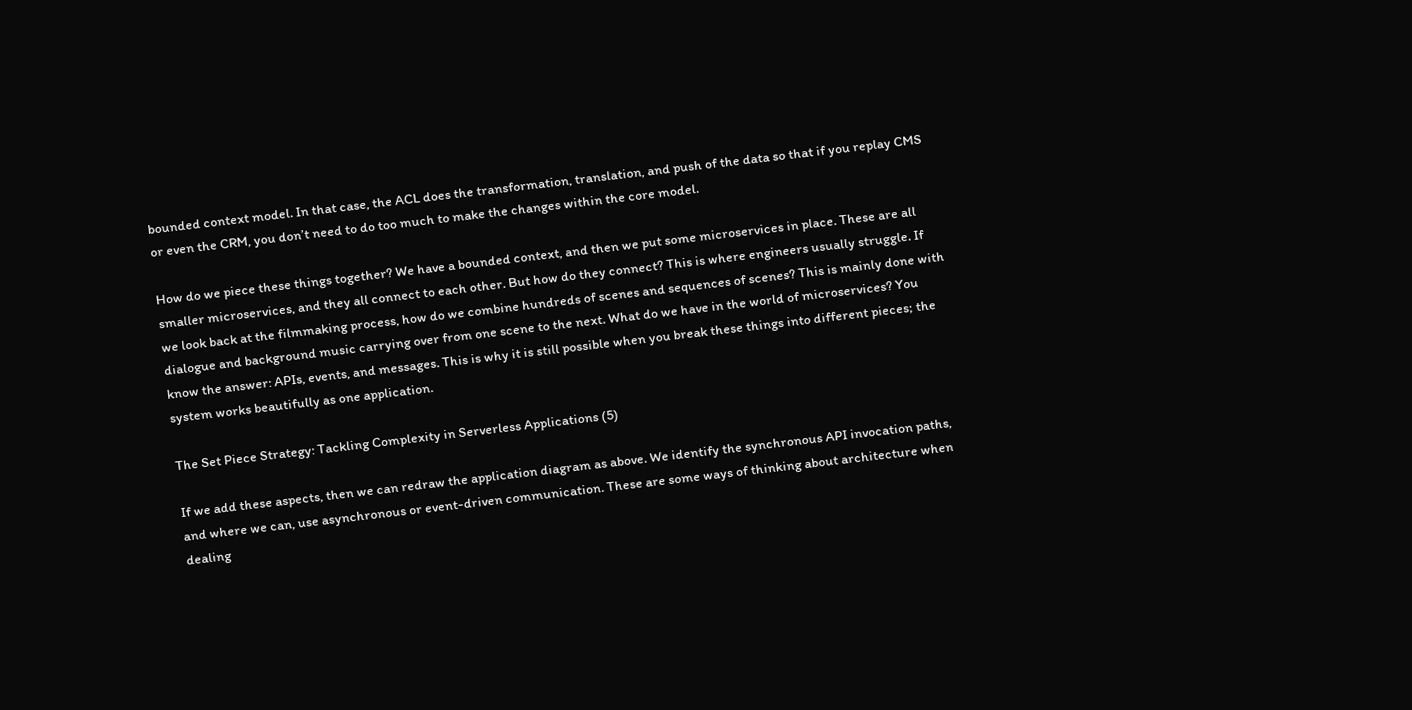bounded context model. In that case, the ACL does the transformation, translation, and push of the data so that if you replay CMS or even the CRM, you don’t need to do too much to make the changes within the core model.

How do we piece these things together? We have a bounded context, and then we put some microservices in place. These are all smaller microservices, and they all connect to each other. But how do they connect? This is where engineers usually struggle. If we look back at the filmmaking process, how do we combine hundreds of scenes and sequences of scenes? This is mainly done with dialogue and background music carrying over from one scene to the next. What do we have in the world of microservices? You know the answer: APIs, events, and messages. This is why it is still possible when you break these things into different pieces; the system works beautifully as one application.

The Set Piece Strategy: Tackling Complexity in Serverless Applications (5)

If we add these aspects, then we can redraw the application diagram as above. We identify the synchronous API invocation paths, and where we can, use asynchronous or event-driven communication. These are some ways of thinking about architecture when dealing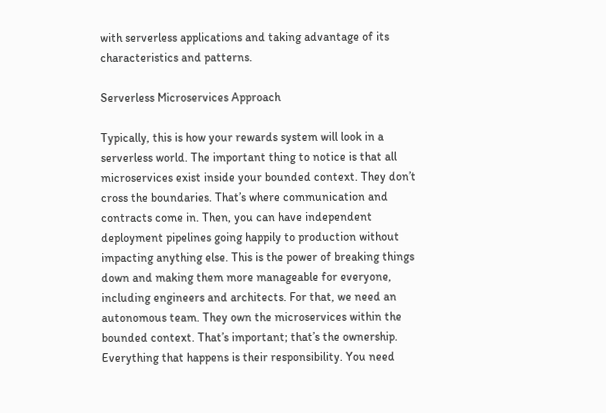with serverless applications and taking advantage of its characteristics and patterns.

Serverless Microservices Approach

Typically, this is how your rewards system will look in a serverless world. The important thing to notice is that all microservices exist inside your bounded context. They don’t cross the boundaries. That’s where communication and contracts come in. Then, you can have independent deployment pipelines going happily to production without impacting anything else. This is the power of breaking things down and making them more manageable for everyone, including engineers and architects. For that, we need an autonomous team. They own the microservices within the bounded context. That’s important; that’s the ownership. Everything that happens is their responsibility. You need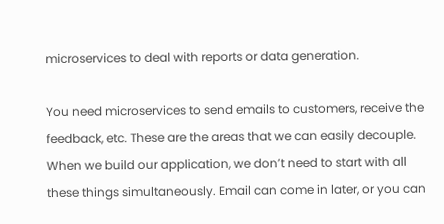microservices to deal with reports or data generation.

You need microservices to send emails to customers, receive the feedback, etc. These are the areas that we can easily decouple. When we build our application, we don’t need to start with all these things simultaneously. Email can come in later, or you can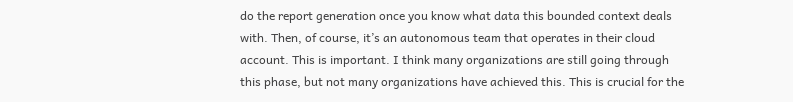do the report generation once you know what data this bounded context deals with. Then, of course, it’s an autonomous team that operates in their cloud account. This is important. I think many organizations are still going through this phase, but not many organizations have achieved this. This is crucial for the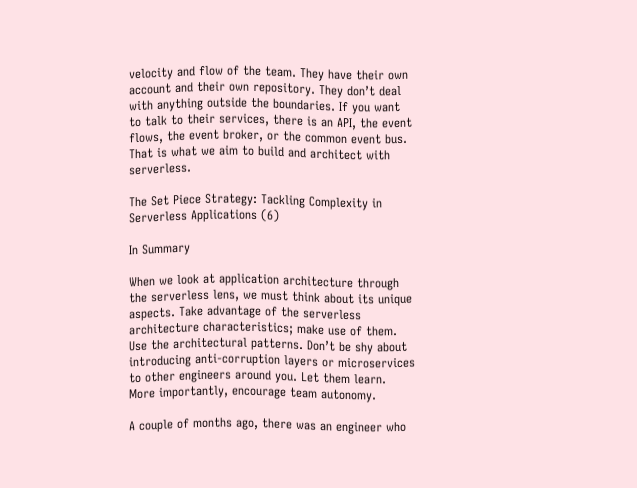velocity and flow of the team. They have their own account and their own repository. They don’t deal with anything outside the boundaries. If you want to talk to their services, there is an API, the event flows, the event broker, or the common event bus. That is what we aim to build and architect with serverless.

The Set Piece Strategy: Tackling Complexity in Serverless Applications (6)

In Summary

When we look at application architecture through the serverless lens, we must think about its unique aspects. Take advantage of the serverless architecture characteristics; make use of them. Use the architectural patterns. Don’t be shy about introducing anti-corruption layers or microservices to other engineers around you. Let them learn. More importantly, encourage team autonomy.

A couple of months ago, there was an engineer who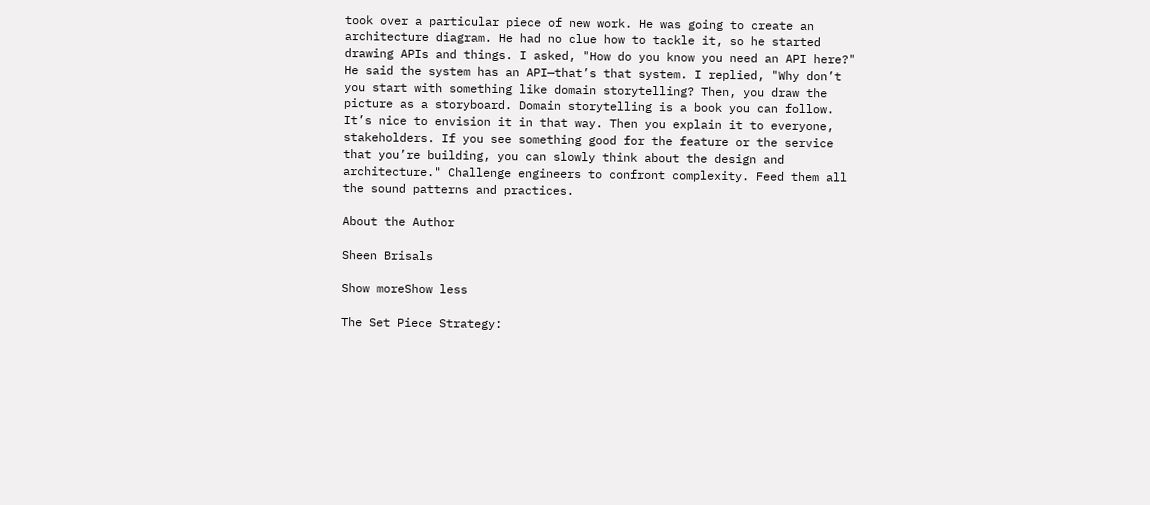took over a particular piece of new work. He was going to create an architecture diagram. He had no clue how to tackle it, so he started drawing APIs and things. I asked, "How do you know you need an API here?" He said the system has an API—that’s that system. I replied, "Why don’t you start with something like domain storytelling? Then, you draw the picture as a storyboard. Domain storytelling is a book you can follow. It’s nice to envision it in that way. Then you explain it to everyone, stakeholders. If you see something good for the feature or the service that you’re building, you can slowly think about the design and architecture." Challenge engineers to confront complexity. Feed them all the sound patterns and practices.

About the Author

Sheen Brisals

Show moreShow less

The Set Piece Strategy: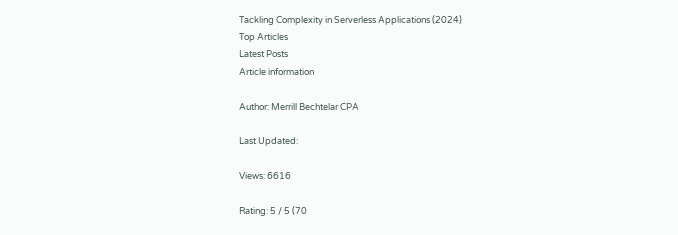Tackling Complexity in Serverless Applications (2024)
Top Articles
Latest Posts
Article information

Author: Merrill Bechtelar CPA

Last Updated:

Views: 6616

Rating: 5 / 5 (70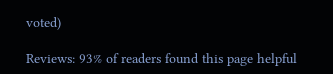voted)

Reviews: 93% of readers found this page helpful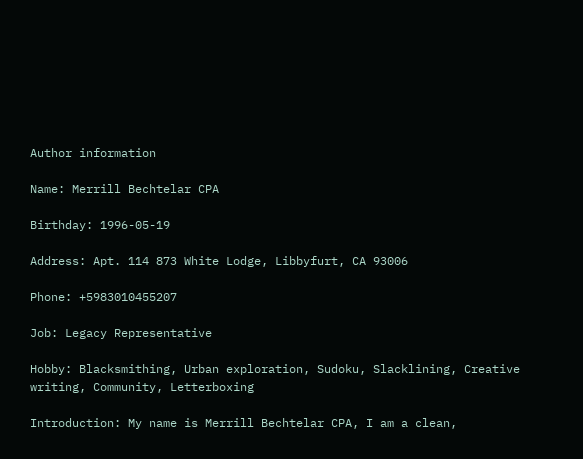Author information

Name: Merrill Bechtelar CPA

Birthday: 1996-05-19

Address: Apt. 114 873 White Lodge, Libbyfurt, CA 93006

Phone: +5983010455207

Job: Legacy Representative

Hobby: Blacksmithing, Urban exploration, Sudoku, Slacklining, Creative writing, Community, Letterboxing

Introduction: My name is Merrill Bechtelar CPA, I am a clean,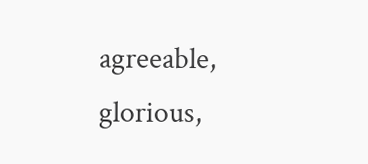agreeable, glorious,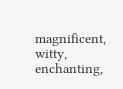magnificent, witty, enchanting,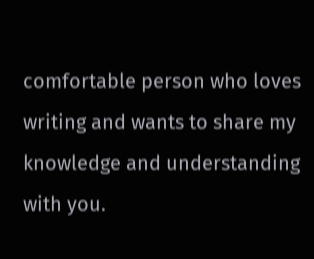comfortable person who loves writing and wants to share my knowledge and understanding with you.